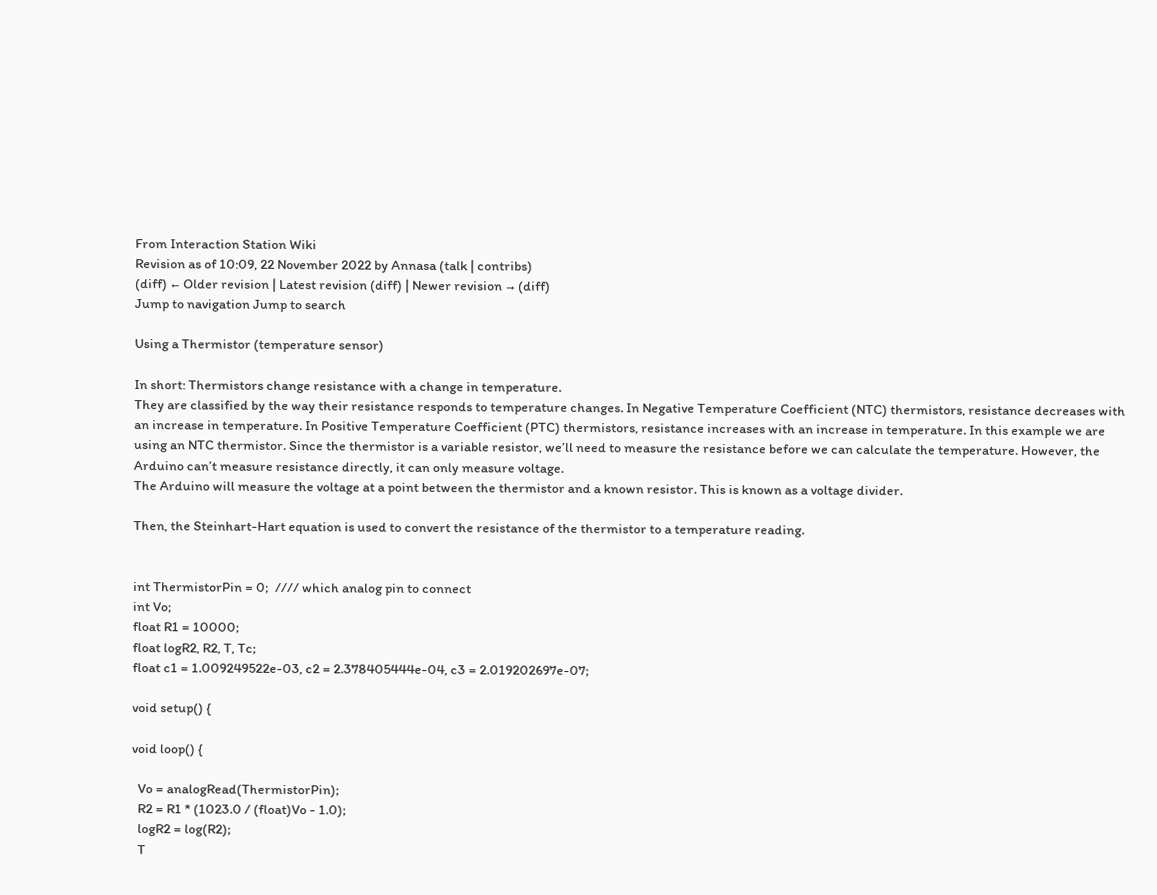From Interaction Station Wiki
Revision as of 10:09, 22 November 2022 by Annasa (talk | contribs)
(diff) ← Older revision | Latest revision (diff) | Newer revision → (diff)
Jump to navigation Jump to search

Using a Thermistor (temperature sensor)

In short: Thermistors change resistance with a change in temperature.
They are classified by the way their resistance responds to temperature changes. In Negative Temperature Coefficient (NTC) thermistors, resistance decreases with an increase in temperature. In Positive Temperature Coefficient (PTC) thermistors, resistance increases with an increase in temperature. In this example we are using an NTC thermistor. Since the thermistor is a variable resistor, we’ll need to measure the resistance before we can calculate the temperature. However, the Arduino can’t measure resistance directly, it can only measure voltage.
The Arduino will measure the voltage at a point between the thermistor and a known resistor. This is known as a voltage divider.

Then, the Steinhart-Hart equation is used to convert the resistance of the thermistor to a temperature reading.


int ThermistorPin = 0;  //// which analog pin to connect
int Vo;
float R1 = 10000;
float logR2, R2, T, Tc;
float c1 = 1.009249522e-03, c2 = 2.378405444e-04, c3 = 2.019202697e-07;

void setup() {

void loop() {

  Vo = analogRead(ThermistorPin);
  R2 = R1 * (1023.0 / (float)Vo - 1.0);
  logR2 = log(R2);
  T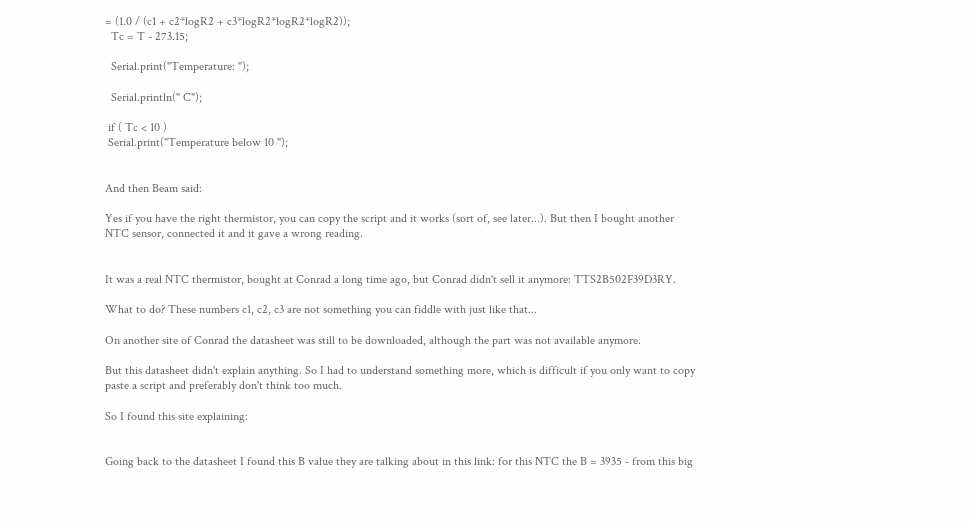= (1.0 / (c1 + c2*logR2 + c3*logR2*logR2*logR2));
  Tc = T - 273.15;

  Serial.print("Temperature: ");

  Serial.println(" C");

 if ( Tc < 10 )
 Serial.print("Temperature below 10 ");


And then Beam said:

Yes if you have the right thermistor, you can copy the script and it works (sort of, see later...). But then I bought another NTC sensor, connected it and it gave a wrong reading.


It was a real NTC thermistor, bought at Conrad a long time ago, but Conrad didn't sell it anymore: TTS2B502F39D3RY.

What to do? These numbers c1, c2, c3 are not something you can fiddle with just like that...

On another site of Conrad the datasheet was still to be downloaded, although the part was not available anymore.

But this datasheet didn't explain anything. So I had to understand something more, which is difficult if you only want to copy paste a script and preferably don't think too much.

So I found this site explaining:


Going back to the datasheet I found this B value they are talking about in this link: for this NTC the B = 3935 - from this big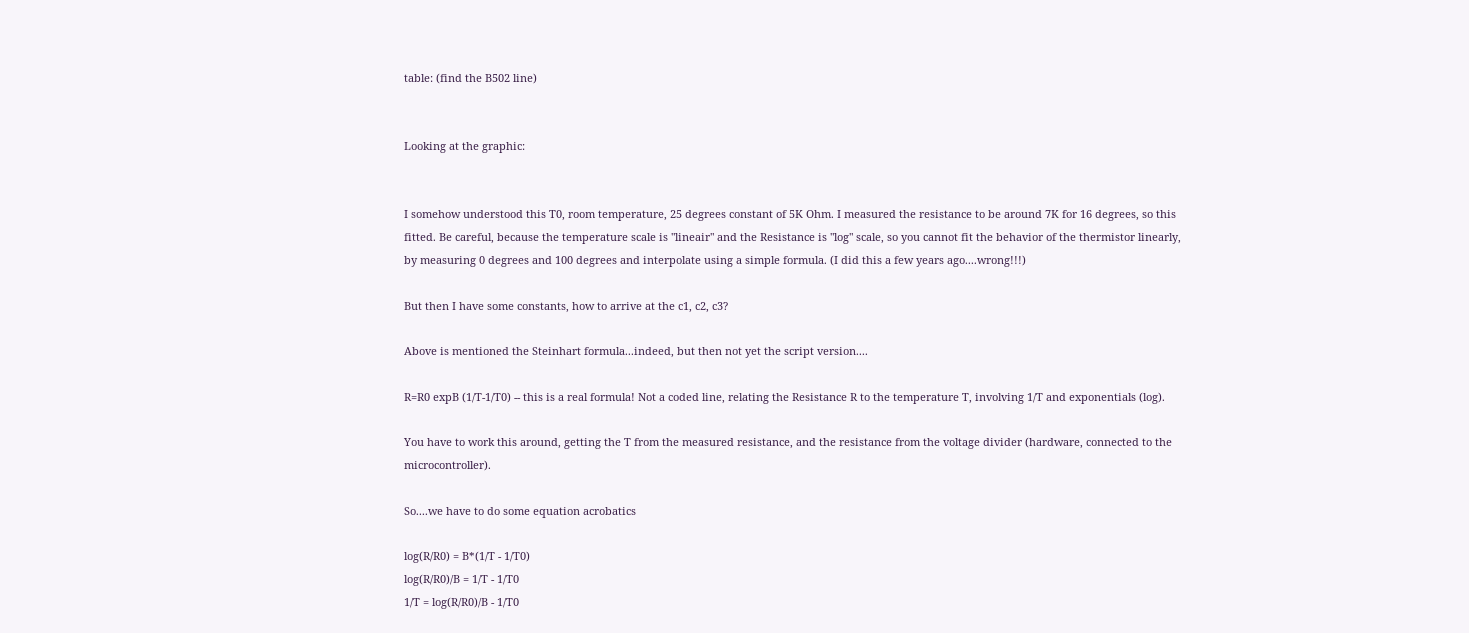table: (find the B502 line)


Looking at the graphic:


I somehow understood this T0, room temperature, 25 degrees constant of 5K Ohm. I measured the resistance to be around 7K for 16 degrees, so this fitted. Be careful, because the temperature scale is "lineair" and the Resistance is "log" scale, so you cannot fit the behavior of the thermistor linearly, by measuring 0 degrees and 100 degrees and interpolate using a simple formula. (I did this a few years ago....wrong!!!)

But then I have some constants, how to arrive at the c1, c2, c3?

Above is mentioned the Steinhart formula...indeed, but then not yet the script version....

R=R0 expB (1/T-1/T0) -- this is a real formula! Not a coded line, relating the Resistance R to the temperature T, involving 1/T and exponentials (log).

You have to work this around, getting the T from the measured resistance, and the resistance from the voltage divider (hardware, connected to the microcontroller).

So....we have to do some equation acrobatics

log(R/R0) = B*(1/T - 1/T0)
log(R/R0)/B = 1/T - 1/T0
1/T = log(R/R0)/B - 1/T0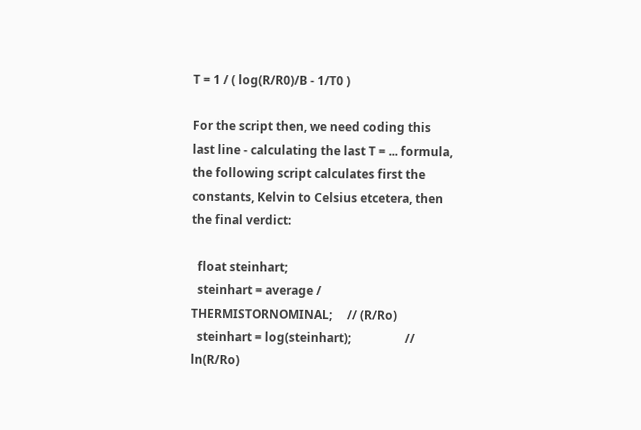T = 1 / ( log(R/R0)/B - 1/T0 )

For the script then, we need coding this last line - calculating the last T = ... formula, the following script calculates first the constants, Kelvin to Celsius etcetera, then the final verdict:

  float steinhart;
  steinhart = average / THERMISTORNOMINAL;     // (R/Ro)
  steinhart = log(steinhart);                  // ln(R/Ro)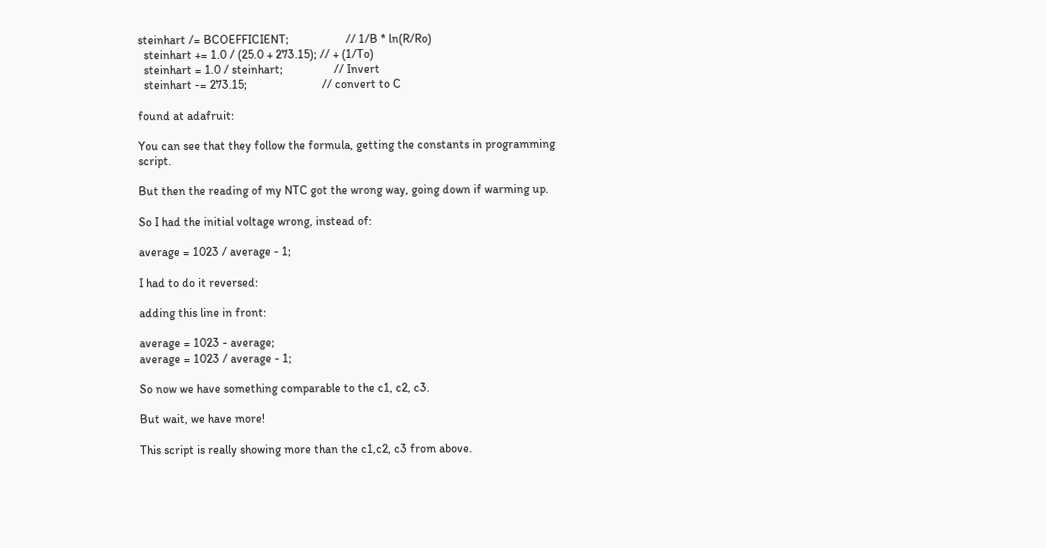steinhart /= BCOEFFICIENT;                   // 1/B * ln(R/Ro)
  steinhart += 1.0 / (25.0 + 273.15); // + (1/To)
  steinhart = 1.0 / steinhart;                 // Invert
  steinhart -= 273.15;                         // convert to C

found at adafruit:

You can see that they follow the formula, getting the constants in programming script.

But then the reading of my NTC got the wrong way, going down if warming up.

So I had the initial voltage wrong, instead of:

average = 1023 / average - 1;

I had to do it reversed:

adding this line in front:

average = 1023 - average;
average = 1023 / average - 1;

So now we have something comparable to the c1, c2, c3.

But wait, we have more!

This script is really showing more than the c1,c2, c3 from above.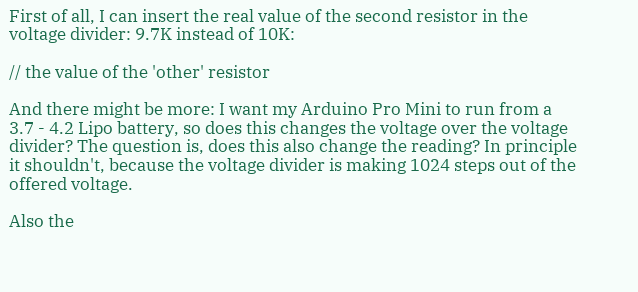First of all, I can insert the real value of the second resistor in the voltage divider: 9.7K instead of 10K:

// the value of the 'other' resistor

And there might be more: I want my Arduino Pro Mini to run from a 3.7 - 4.2 Lipo battery, so does this changes the voltage over the voltage divider? The question is, does this also change the reading? In principle it shouldn't, because the voltage divider is making 1024 steps out of the offered voltage.

Also the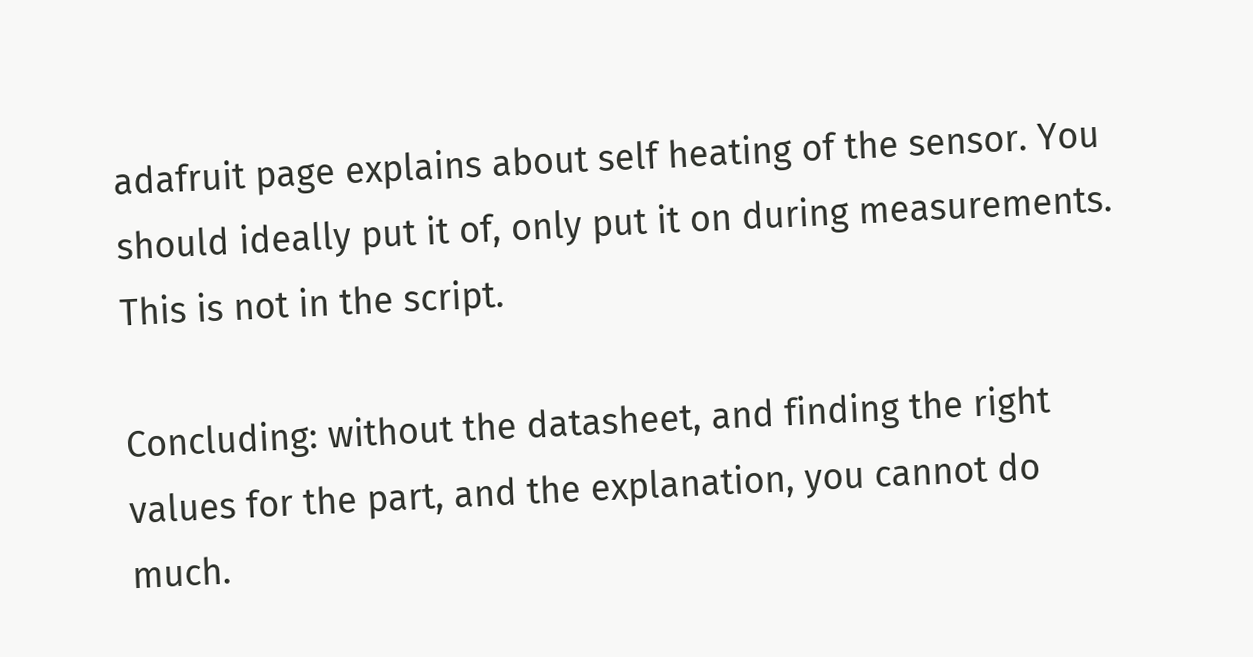adafruit page explains about self heating of the sensor. You should ideally put it of, only put it on during measurements. This is not in the script.

Concluding: without the datasheet, and finding the right values for the part, and the explanation, you cannot do much.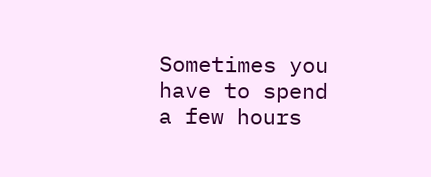Sometimes you have to spend a few hours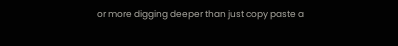or more digging deeper than just copy paste a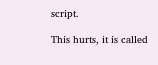script.

This hurts, it is called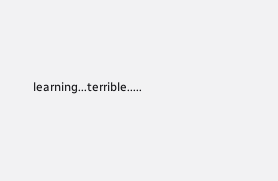learning...terrible.....